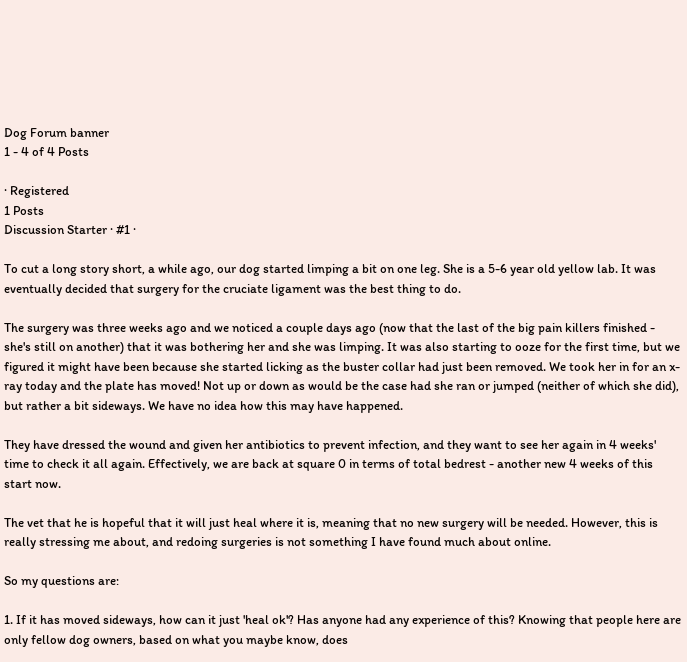Dog Forum banner
1 - 4 of 4 Posts

· Registered
1 Posts
Discussion Starter · #1 ·

To cut a long story short, a while ago, our dog started limping a bit on one leg. She is a 5-6 year old yellow lab. It was eventually decided that surgery for the cruciate ligament was the best thing to do.

The surgery was three weeks ago and we noticed a couple days ago (now that the last of the big pain killers finished - she's still on another) that it was bothering her and she was limping. It was also starting to ooze for the first time, but we figured it might have been because she started licking as the buster collar had just been removed. We took her in for an x-ray today and the plate has moved! Not up or down as would be the case had she ran or jumped (neither of which she did), but rather a bit sideways. We have no idea how this may have happened.

They have dressed the wound and given her antibiotics to prevent infection, and they want to see her again in 4 weeks' time to check it all again. Effectively, we are back at square 0 in terms of total bedrest - another new 4 weeks of this start now.

The vet that he is hopeful that it will just heal where it is, meaning that no new surgery will be needed. However, this is really stressing me about, and redoing surgeries is not something I have found much about online.

So my questions are:

1. If it has moved sideways, how can it just 'heal ok'? Has anyone had any experience of this? Knowing that people here are only fellow dog owners, based on what you maybe know, does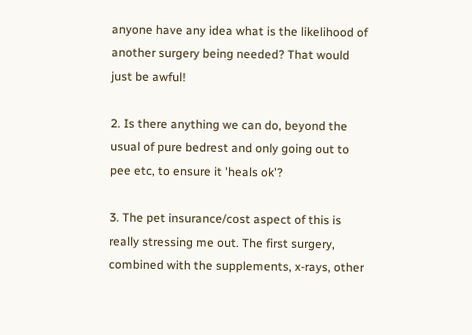anyone have any idea what is the likelihood of another surgery being needed? That would just be awful!

2. Is there anything we can do, beyond the usual of pure bedrest and only going out to pee etc, to ensure it 'heals ok'?

3. The pet insurance/cost aspect of this is really stressing me out. The first surgery, combined with the supplements, x-rays, other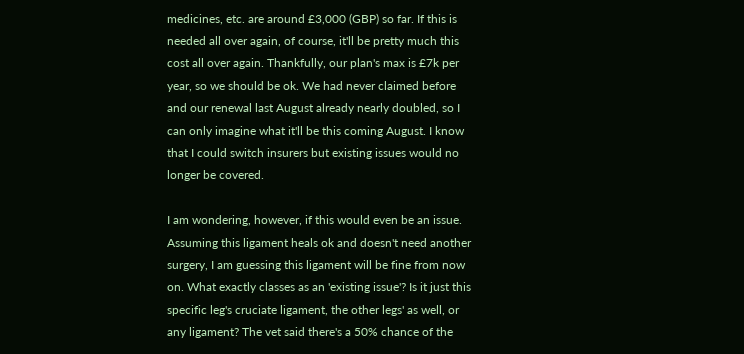medicines, etc. are around £3,000 (GBP) so far. If this is needed all over again, of course, it'll be pretty much this cost all over again. Thankfully, our plan's max is £7k per year, so we should be ok. We had never claimed before and our renewal last August already nearly doubled, so I can only imagine what it'll be this coming August. I know that I could switch insurers but existing issues would no longer be covered.

I am wondering, however, if this would even be an issue. Assuming this ligament heals ok and doesn't need another surgery, I am guessing this ligament will be fine from now on. What exactly classes as an 'existing issue'? Is it just this specific leg's cruciate ligament, the other legs' as well, or any ligament? The vet said there's a 50% chance of the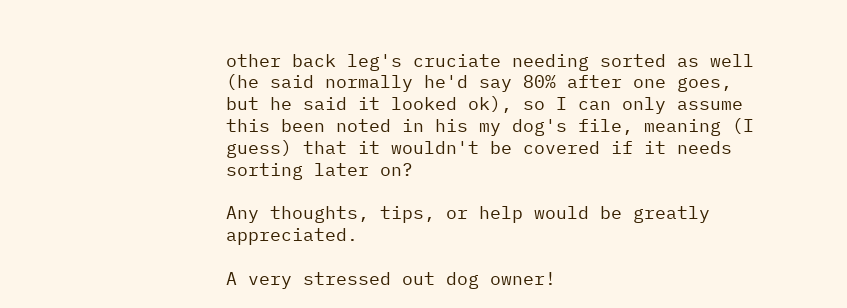other back leg's cruciate needing sorted as well (he said normally he'd say 80% after one goes, but he said it looked ok), so I can only assume this been noted in his my dog's file, meaning (I guess) that it wouldn't be covered if it needs sorting later on?

Any thoughts, tips, or help would be greatly appreciated.

A very stressed out dog owner!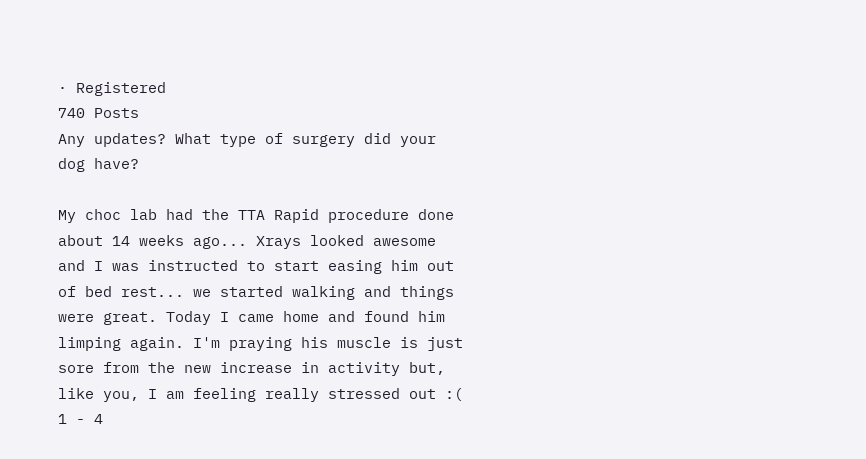· Registered
740 Posts
Any updates? What type of surgery did your dog have?

My choc lab had the TTA Rapid procedure done about 14 weeks ago... Xrays looked awesome and I was instructed to start easing him out of bed rest... we started walking and things were great. Today I came home and found him limping again. I'm praying his muscle is just sore from the new increase in activity but, like you, I am feeling really stressed out :(
1 - 4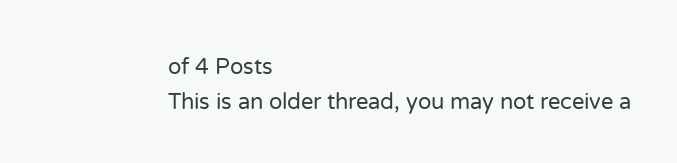of 4 Posts
This is an older thread, you may not receive a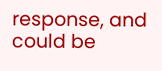response, and could be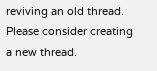reviving an old thread. Please consider creating a new thread.